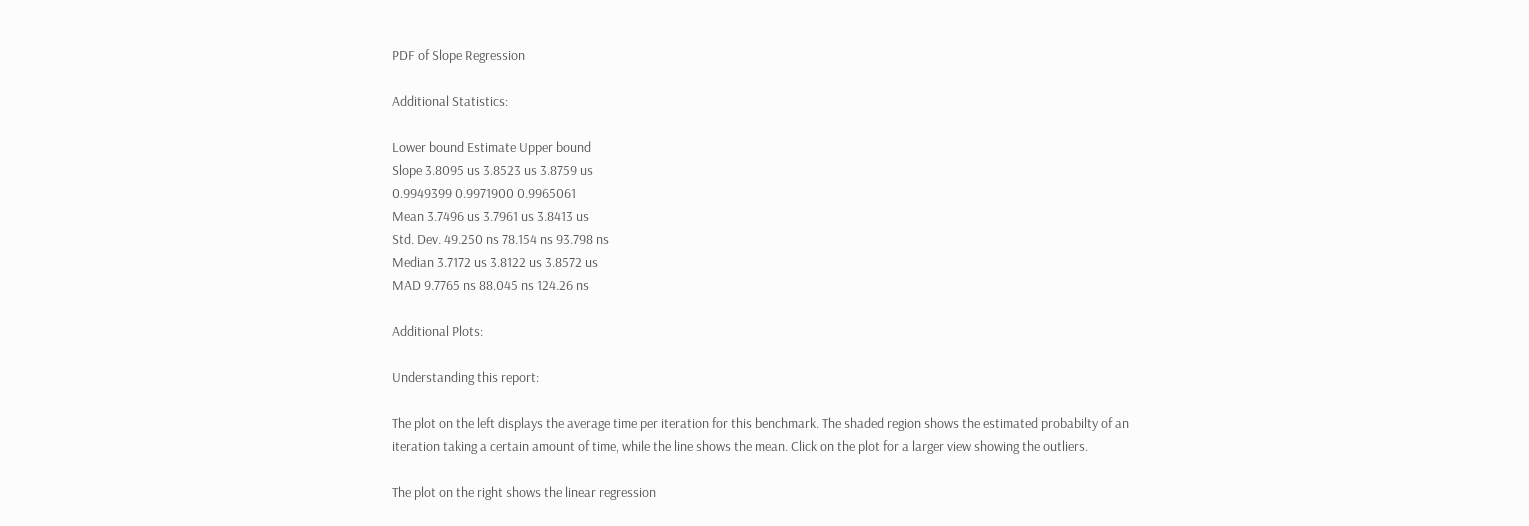PDF of Slope Regression

Additional Statistics:

Lower bound Estimate Upper bound
Slope 3.8095 us 3.8523 us 3.8759 us
0.9949399 0.9971900 0.9965061
Mean 3.7496 us 3.7961 us 3.8413 us
Std. Dev. 49.250 ns 78.154 ns 93.798 ns
Median 3.7172 us 3.8122 us 3.8572 us
MAD 9.7765 ns 88.045 ns 124.26 ns

Additional Plots:

Understanding this report:

The plot on the left displays the average time per iteration for this benchmark. The shaded region shows the estimated probabilty of an iteration taking a certain amount of time, while the line shows the mean. Click on the plot for a larger view showing the outliers.

The plot on the right shows the linear regression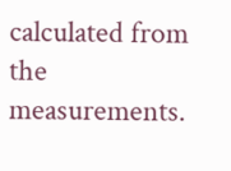calculated from the measurements.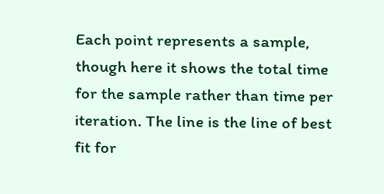Each point represents a sample, though here it shows the total time for the sample rather than time per iteration. The line is the line of best fit for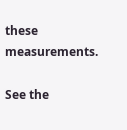these measurements.

See the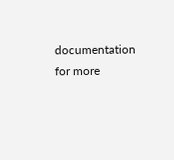documentation for more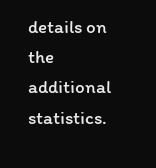details on the additional statistics.